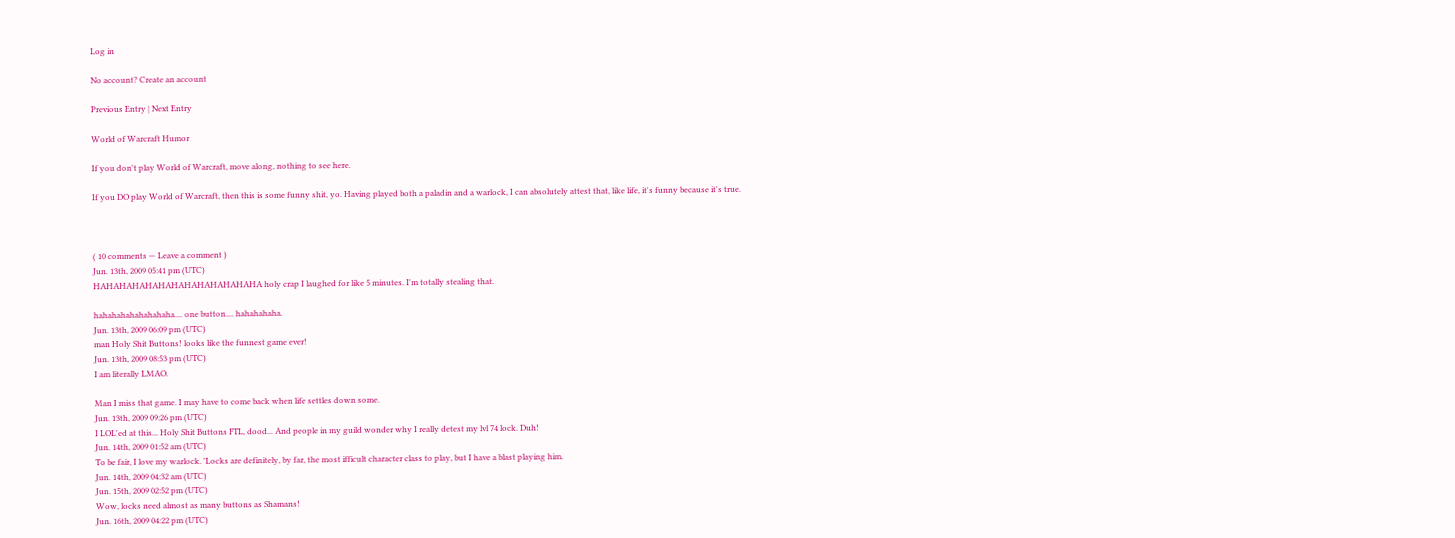Log in

No account? Create an account

Previous Entry | Next Entry

World of Warcraft Humor

If you don't play World of Warcraft, move along, nothing to see here.

If you DO play World of Warcraft, then this is some funny shit, yo. Having played both a paladin and a warlock, I can absolutely attest that, like life, it's funny because it's true.



( 10 comments — Leave a comment )
Jun. 13th, 2009 05:41 pm (UTC)
HAHAHAHAHAHAHAHAHAHAHAHAHA holy crap I laughed for like 5 minutes. I'm totally stealing that.

hahahahahahahahaha.... one button.... hahahahaha.
Jun. 13th, 2009 06:09 pm (UTC)
man Holy Shit Buttons! looks like the funnest game ever!
Jun. 13th, 2009 08:53 pm (UTC)
I am literally LMAO.

Man I miss that game. I may have to come back when life settles down some.
Jun. 13th, 2009 09:26 pm (UTC)
I LOL'ed at this... Holy Shit Buttons FTL, dood... And people in my guild wonder why I really detest my lvl 74 lock. Duh!
Jun. 14th, 2009 01:52 am (UTC)
To be fair, I love my warlock. 'Locks are definitely, by far, the most ifficult character class to play, but I have a blast playing him.
Jun. 14th, 2009 04:32 am (UTC)
Jun. 15th, 2009 02:52 pm (UTC)
Wow, locks need almost as many buttons as Shamans!
Jun. 16th, 2009 04:22 pm (UTC)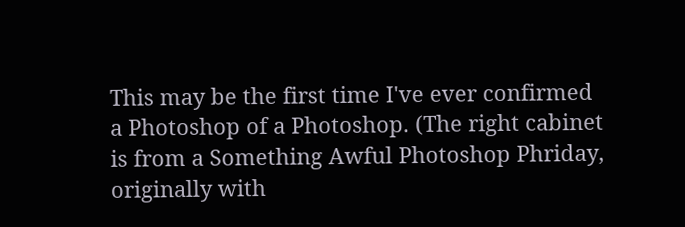This may be the first time I've ever confirmed a Photoshop of a Photoshop. (The right cabinet is from a Something Awful Photoshop Phriday, originally with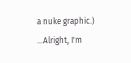a nuke graphic.) ...Alright, I'm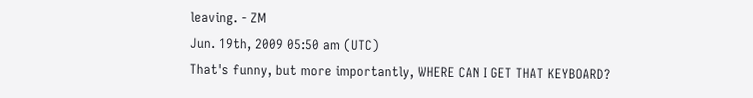leaving. - ZM
Jun. 19th, 2009 05:50 am (UTC)
That's funny, but more importantly, WHERE CAN I GET THAT KEYBOARD?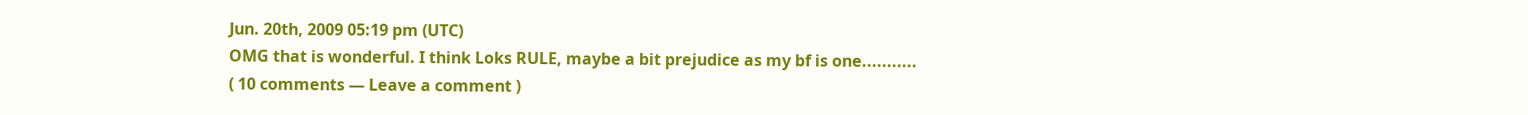Jun. 20th, 2009 05:19 pm (UTC)
OMG that is wonderful. I think Loks RULE, maybe a bit prejudice as my bf is one...........
( 10 comments — Leave a comment )